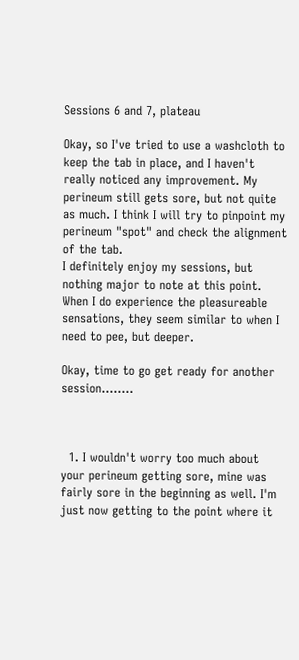Sessions 6 and 7, plateau

Okay, so I've tried to use a washcloth to keep the tab in place, and I haven't really noticed any improvement. My perineum still gets sore, but not quite as much. I think I will try to pinpoint my perineum "spot" and check the alignment of the tab.
I definitely enjoy my sessions, but nothing major to note at this point.
When I do experience the pleasureable sensations, they seem similar to when I need to pee, but deeper.

Okay, time to go get ready for another session……..



  1. I wouldn't worry too much about your perineum getting sore, mine was fairly sore in the beginning as well. I'm just now getting to the point where it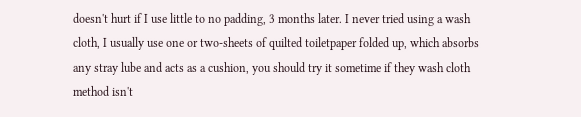doesn't hurt if I use little to no padding, 3 months later. I never tried using a wash cloth, I usually use one or two-sheets of quilted toiletpaper folded up, which absorbs any stray lube and acts as a cushion, you should try it sometime if they wash cloth method isn't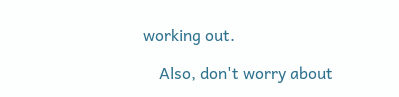working out.

    Also, don't worry about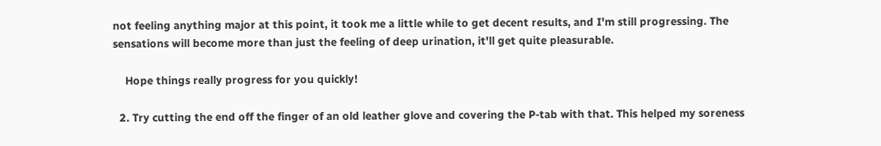not feeling anything major at this point, it took me a little while to get decent results, and I'm still progressing. The sensations will become more than just the feeling of deep urination, it'll get quite pleasurable.

    Hope things really progress for you quickly!

  2. Try cutting the end off the finger of an old leather glove and covering the P-tab with that. This helped my soreness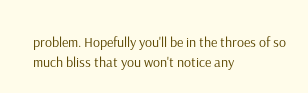problem. Hopefully you'll be in the throes of so much bliss that you won't notice any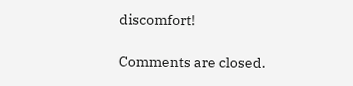discomfort!

Comments are closed.